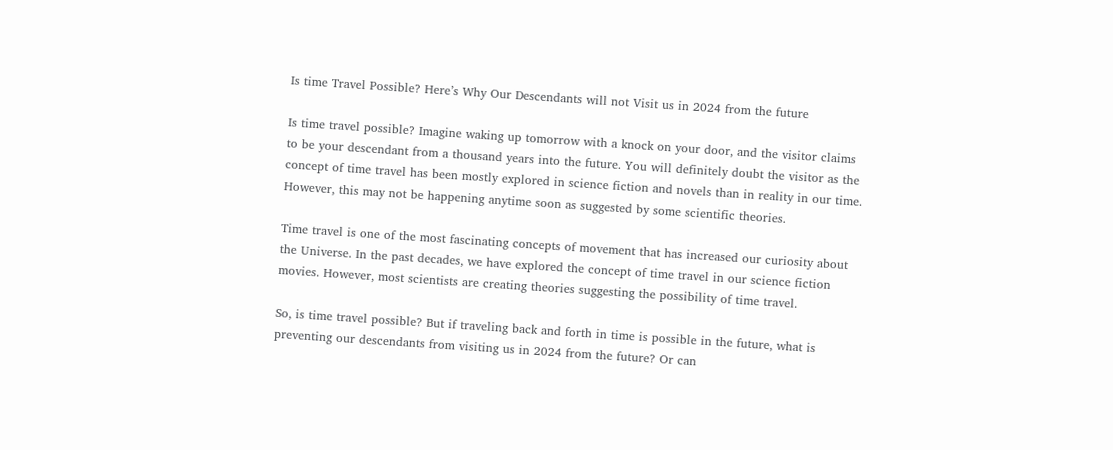Is time Travel Possible? Here’s Why Our Descendants will not Visit us in 2024 from the future

Is time travel possible? Imagine waking up tomorrow with a knock on your door, and the visitor claims to be your descendant from a thousand years into the future. You will definitely doubt the visitor as the concept of time travel has been mostly explored in science fiction and novels than in reality in our time. However, this may not be happening anytime soon as suggested by some scientific theories.

Time travel is one of the most fascinating concepts of movement that has increased our curiosity about the Universe. In the past decades, we have explored the concept of time travel in our science fiction movies. However, most scientists are creating theories suggesting the possibility of time travel.

So, is time travel possible? But if traveling back and forth in time is possible in the future, what is preventing our descendants from visiting us in 2024 from the future? Or can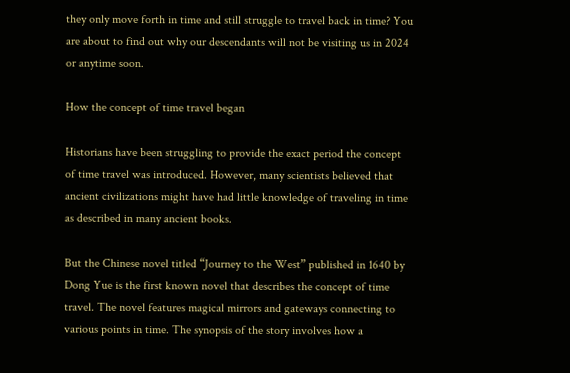they only move forth in time and still struggle to travel back in time? You are about to find out why our descendants will not be visiting us in 2024 or anytime soon.

How the concept of time travel began

Historians have been struggling to provide the exact period the concept of time travel was introduced. However, many scientists believed that ancient civilizations might have had little knowledge of traveling in time as described in many ancient books.

But the Chinese novel titled “Journey to the West” published in 1640 by Dong Yue is the first known novel that describes the concept of time travel. The novel features magical mirrors and gateways connecting to various points in time. The synopsis of the story involves how a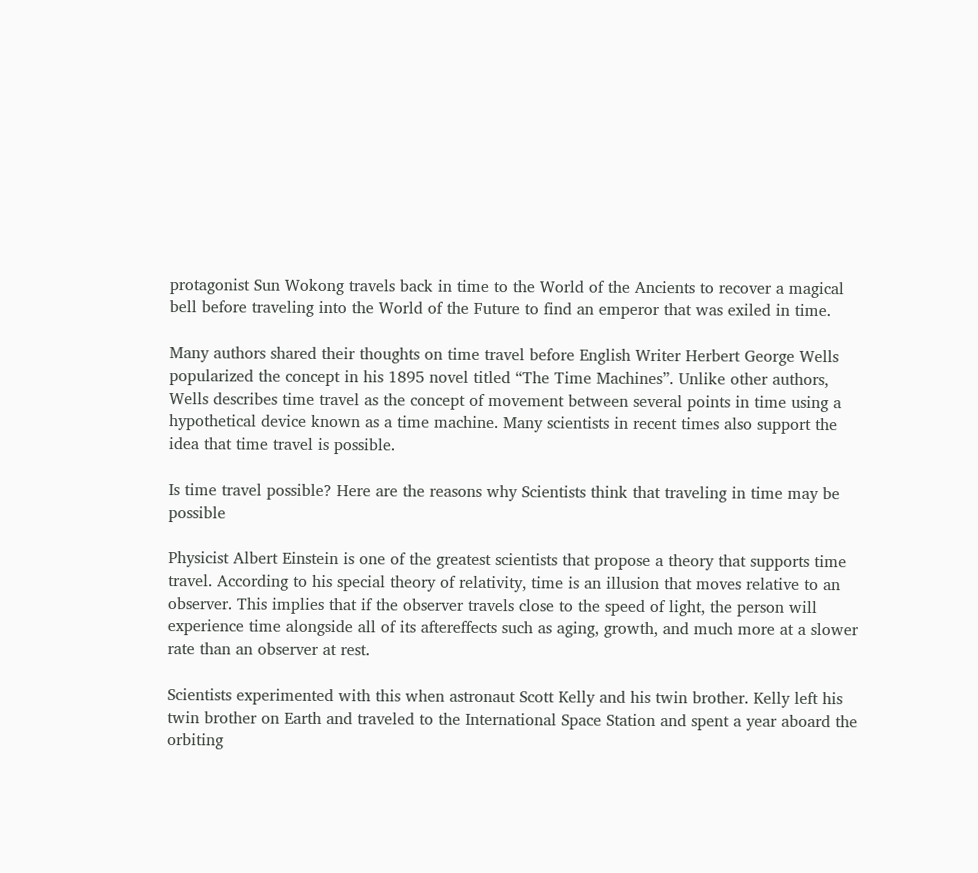protagonist Sun Wokong travels back in time to the World of the Ancients to recover a magical bell before traveling into the World of the Future to find an emperor that was exiled in time.

Many authors shared their thoughts on time travel before English Writer Herbert George Wells popularized the concept in his 1895 novel titled “The Time Machines”. Unlike other authors, Wells describes time travel as the concept of movement between several points in time using a hypothetical device known as a time machine. Many scientists in recent times also support the idea that time travel is possible.

Is time travel possible? Here are the reasons why Scientists think that traveling in time may be possible

Physicist Albert Einstein is one of the greatest scientists that propose a theory that supports time travel. According to his special theory of relativity, time is an illusion that moves relative to an observer. This implies that if the observer travels close to the speed of light, the person will experience time alongside all of its aftereffects such as aging, growth, and much more at a slower rate than an observer at rest.

Scientists experimented with this when astronaut Scott Kelly and his twin brother. Kelly left his twin brother on Earth and traveled to the International Space Station and spent a year aboard the orbiting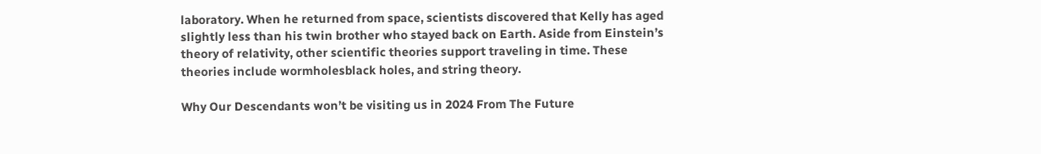laboratory. When he returned from space, scientists discovered that Kelly has aged slightly less than his twin brother who stayed back on Earth. Aside from Einstein’s theory of relativity, other scientific theories support traveling in time. These theories include wormholesblack holes, and string theory.

Why Our Descendants won’t be visiting us in 2024 From The Future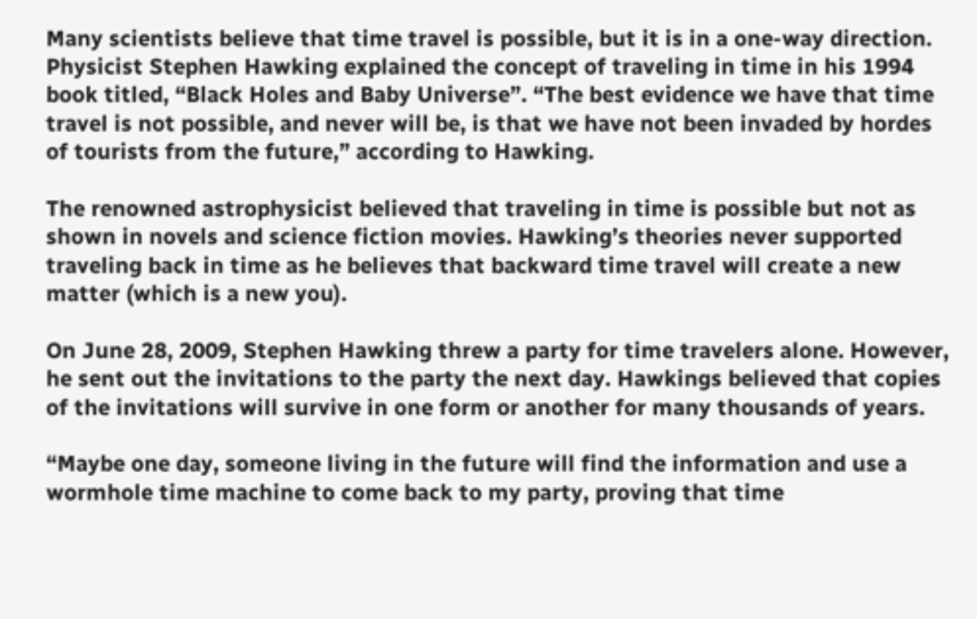Many scientists believe that time travel is possible, but it is in a one-way direction. Physicist Stephen Hawking explained the concept of traveling in time in his 1994 book titled, “Black Holes and Baby Universe”. “The best evidence we have that time travel is not possible, and never will be, is that we have not been invaded by hordes of tourists from the future,” according to Hawking.

The renowned astrophysicist believed that traveling in time is possible but not as shown in novels and science fiction movies. Hawking’s theories never supported traveling back in time as he believes that backward time travel will create a new matter (which is a new you).

On June 28, 2009, Stephen Hawking threw a party for time travelers alone. However, he sent out the invitations to the party the next day. Hawkings believed that copies of the invitations will survive in one form or another for many thousands of years.

“Maybe one day, someone living in the future will find the information and use a wormhole time machine to come back to my party, proving that time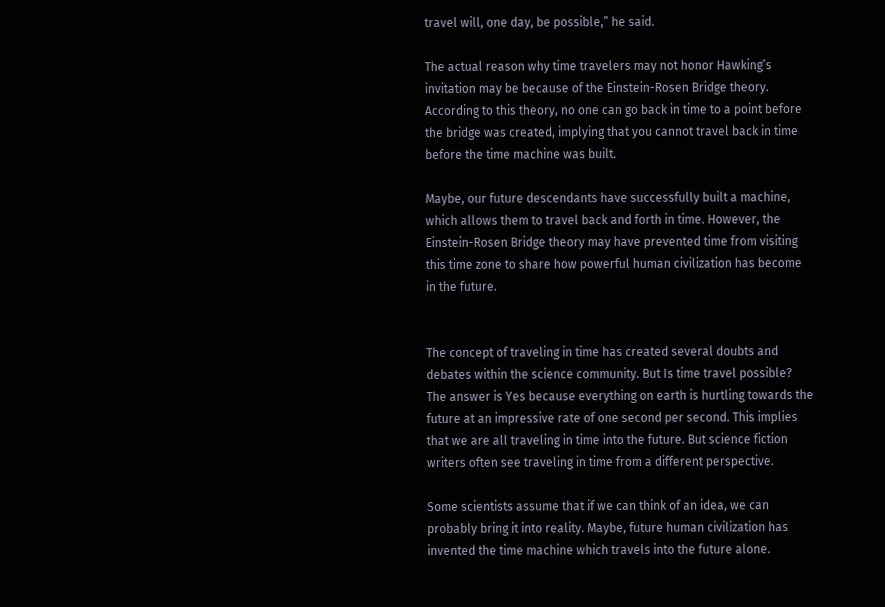travel will, one day, be possible,” he said.

The actual reason why time travelers may not honor Hawking’s invitation may be because of the Einstein-Rosen Bridge theory. According to this theory, no one can go back in time to a point before the bridge was created, implying that you cannot travel back in time before the time machine was built.

Maybe, our future descendants have successfully built a machine, which allows them to travel back and forth in time. However, the Einstein-Rosen Bridge theory may have prevented time from visiting this time zone to share how powerful human civilization has become in the future.


The concept of traveling in time has created several doubts and debates within the science community. But Is time travel possible? The answer is Yes because everything on earth is hurtling towards the future at an impressive rate of one second per second. This implies that we are all traveling in time into the future. But science fiction writers often see traveling in time from a different perspective.

Some scientists assume that if we can think of an idea, we can probably bring it into reality. Maybe, future human civilization has invented the time machine which travels into the future alone.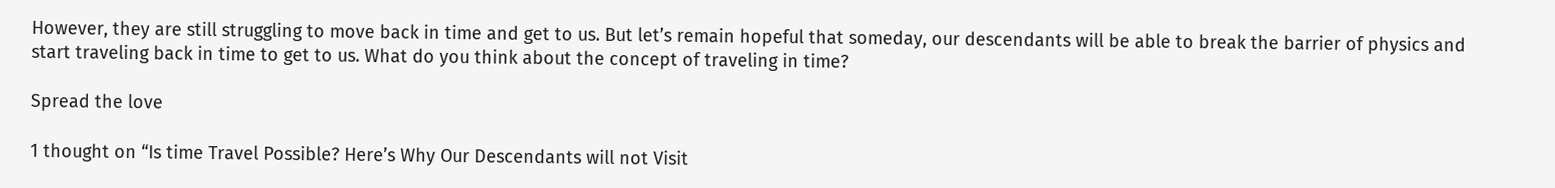However, they are still struggling to move back in time and get to us. But let’s remain hopeful that someday, our descendants will be able to break the barrier of physics and start traveling back in time to get to us. What do you think about the concept of traveling in time?

Spread the love

1 thought on “Is time Travel Possible? Here’s Why Our Descendants will not Visit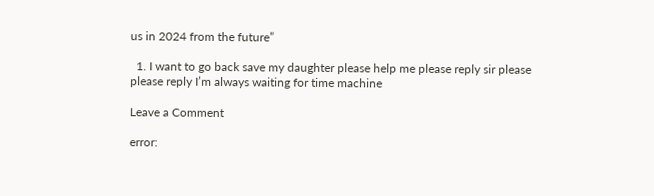us in 2024 from the future”

  1. I want to go back save my daughter please help me please reply sir please  please reply I’m always waiting for time machine

Leave a Comment

error: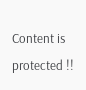Content is protected !!